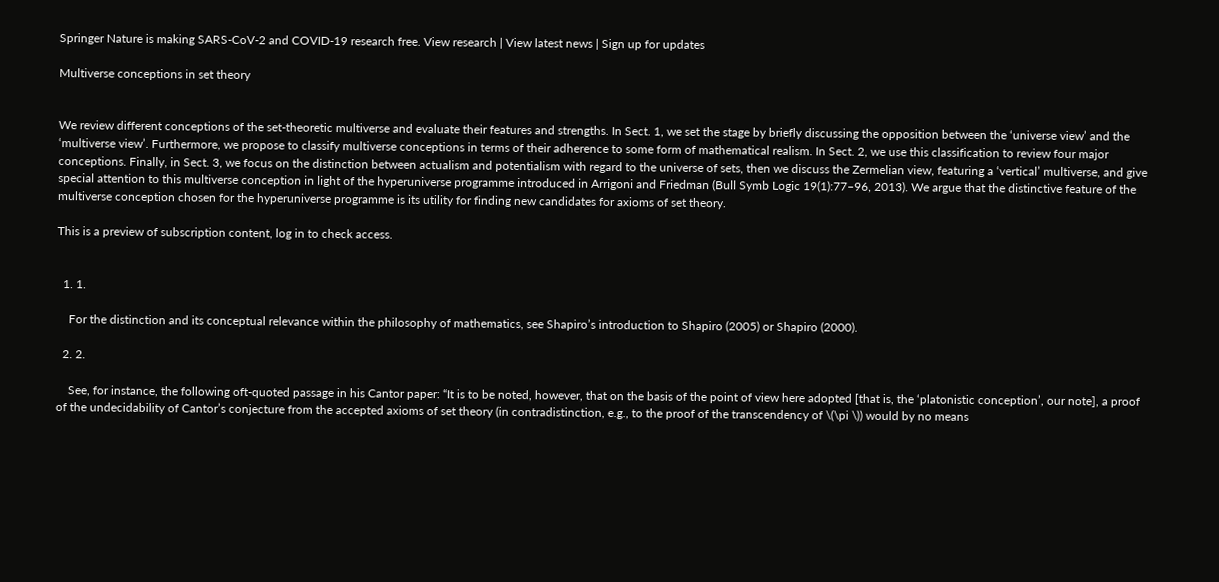Springer Nature is making SARS-CoV-2 and COVID-19 research free. View research | View latest news | Sign up for updates

Multiverse conceptions in set theory


We review different conceptions of the set-theoretic multiverse and evaluate their features and strengths. In Sect. 1, we set the stage by briefly discussing the opposition between the ‘universe view’ and the ‘multiverse view’. Furthermore, we propose to classify multiverse conceptions in terms of their adherence to some form of mathematical realism. In Sect. 2, we use this classification to review four major conceptions. Finally, in Sect. 3, we focus on the distinction between actualism and potentialism with regard to the universe of sets, then we discuss the Zermelian view, featuring a ‘vertical’ multiverse, and give special attention to this multiverse conception in light of the hyperuniverse programme introduced in Arrigoni and Friedman (Bull Symb Logic 19(1):77–96, 2013). We argue that the distinctive feature of the multiverse conception chosen for the hyperuniverse programme is its utility for finding new candidates for axioms of set theory.

This is a preview of subscription content, log in to check access.


  1. 1.

    For the distinction and its conceptual relevance within the philosophy of mathematics, see Shapiro’s introduction to Shapiro (2005) or Shapiro (2000).

  2. 2.

    See, for instance, the following oft-quoted passage in his Cantor paper: “It is to be noted, however, that on the basis of the point of view here adopted [that is, the ‘platonistic conception’, our note], a proof of the undecidability of Cantor’s conjecture from the accepted axioms of set theory (in contradistinction, e.g., to the proof of the transcendency of \(\pi \)) would by no means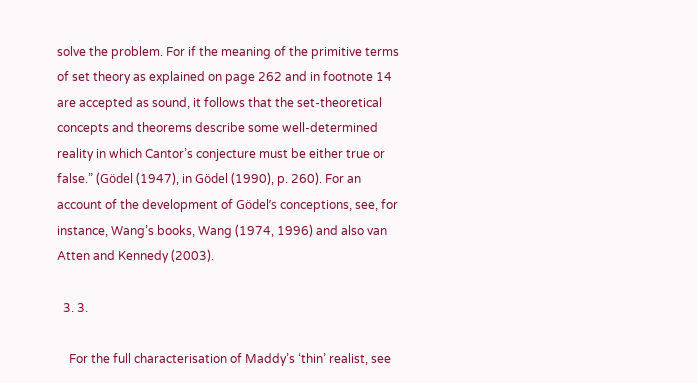solve the problem. For if the meaning of the primitive terms of set theory as explained on page 262 and in footnote 14 are accepted as sound, it follows that the set-theoretical concepts and theorems describe some well-determined reality in which Cantor’s conjecture must be either true or false.” (Gödel (1947), in Gödel (1990), p. 260). For an account of the development of Gödel’s conceptions, see, for instance, Wang’s books, Wang (1974, 1996) and also van Atten and Kennedy (2003).

  3. 3.

    For the full characterisation of Maddy’s ‘thin’ realist, see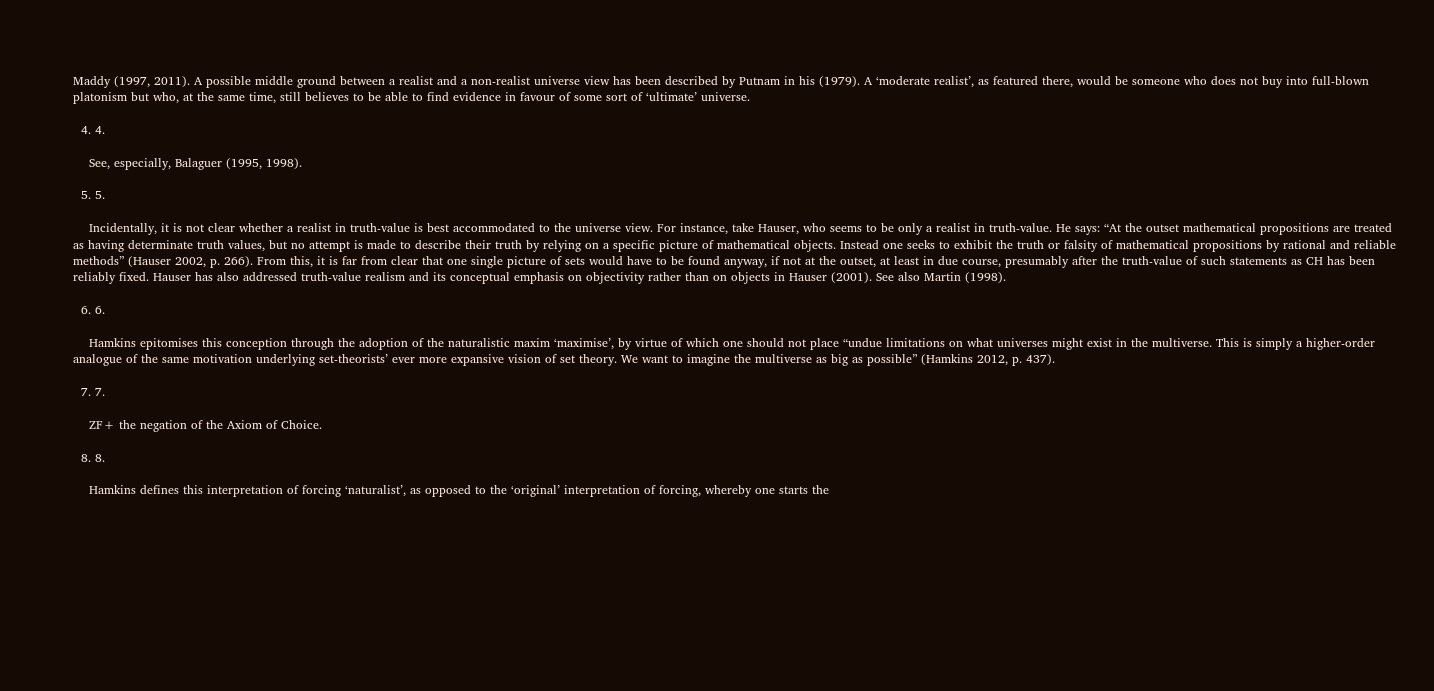Maddy (1997, 2011). A possible middle ground between a realist and a non-realist universe view has been described by Putnam in his (1979). A ‘moderate realist’, as featured there, would be someone who does not buy into full-blown platonism but who, at the same time, still believes to be able to find evidence in favour of some sort of ‘ultimate’ universe.

  4. 4.

    See, especially, Balaguer (1995, 1998).

  5. 5.

    Incidentally, it is not clear whether a realist in truth-value is best accommodated to the universe view. For instance, take Hauser, who seems to be only a realist in truth-value. He says: “At the outset mathematical propositions are treated as having determinate truth values, but no attempt is made to describe their truth by relying on a specific picture of mathematical objects. Instead one seeks to exhibit the truth or falsity of mathematical propositions by rational and reliable methods” (Hauser 2002, p. 266). From this, it is far from clear that one single picture of sets would have to be found anyway, if not at the outset, at least in due course, presumably after the truth-value of such statements as CH has been reliably fixed. Hauser has also addressed truth-value realism and its conceptual emphasis on objectivity rather than on objects in Hauser (2001). See also Martin (1998).

  6. 6.

    Hamkins epitomises this conception through the adoption of the naturalistic maxim ‘maximise’, by virtue of which one should not place “undue limitations on what universes might exist in the multiverse. This is simply a higher-order analogue of the same motivation underlying set-theorists’ ever more expansive vision of set theory. We want to imagine the multiverse as big as possible” (Hamkins 2012, p. 437).

  7. 7.

    ZF+ the negation of the Axiom of Choice.

  8. 8.

    Hamkins defines this interpretation of forcing ‘naturalist’, as opposed to the ‘original’ interpretation of forcing, whereby one starts the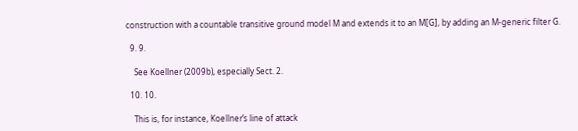construction with a countable transitive ground model M and extends it to an M[G], by adding an M-generic filter G.

  9. 9.

    See Koellner (2009b), especially Sect. 2.

  10. 10.

    This is, for instance, Koellner’s line of attack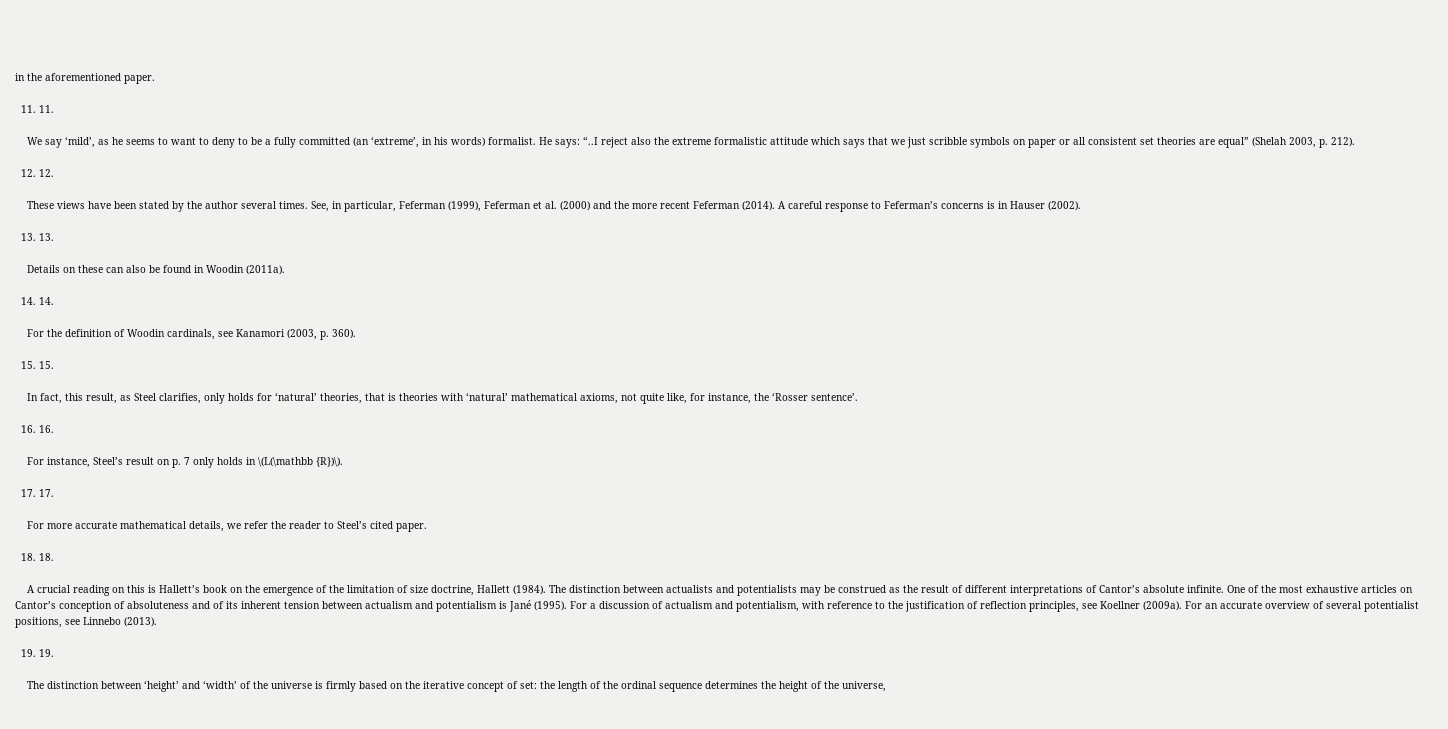in the aforementioned paper.

  11. 11.

    We say ‘mild’, as he seems to want to deny to be a fully committed (an ‘extreme’, in his words) formalist. He says: “..I reject also the extreme formalistic attitude which says that we just scribble symbols on paper or all consistent set theories are equal” (Shelah 2003, p. 212).

  12. 12.

    These views have been stated by the author several times. See, in particular, Feferman (1999), Feferman et al. (2000) and the more recent Feferman (2014). A careful response to Feferman’s concerns is in Hauser (2002).

  13. 13.

    Details on these can also be found in Woodin (2011a).

  14. 14.

    For the definition of Woodin cardinals, see Kanamori (2003, p. 360).

  15. 15.

    In fact, this result, as Steel clarifies, only holds for ‘natural’ theories, that is theories with ‘natural’ mathematical axioms, not quite like, for instance, the ‘Rosser sentence’.

  16. 16.

    For instance, Steel’s result on p. 7 only holds in \(L(\mathbb {R})\).

  17. 17.

    For more accurate mathematical details, we refer the reader to Steel’s cited paper.

  18. 18.

    A crucial reading on this is Hallett’s book on the emergence of the limitation of size doctrine, Hallett (1984). The distinction between actualists and potentialists may be construed as the result of different interpretations of Cantor’s absolute infinite. One of the most exhaustive articles on Cantor’s conception of absoluteness and of its inherent tension between actualism and potentialism is Jané (1995). For a discussion of actualism and potentialism, with reference to the justification of reflection principles, see Koellner (2009a). For an accurate overview of several potentialist positions, see Linnebo (2013).

  19. 19.

    The distinction between ‘height’ and ‘width’ of the universe is firmly based on the iterative concept of set: the length of the ordinal sequence determines the height of the universe,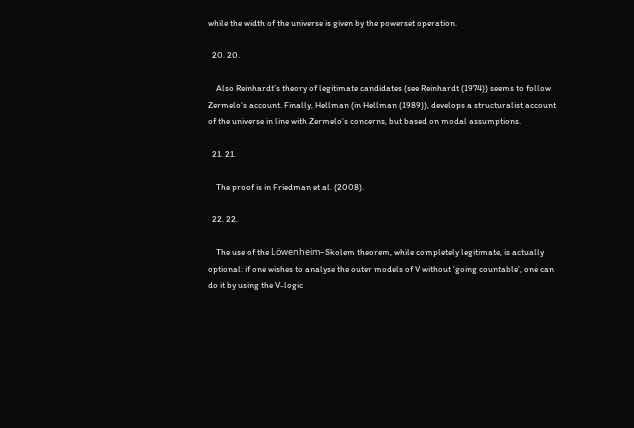while the width of the universe is given by the powerset operation.

  20. 20.

    Also Reinhardt’s theory of legitimate candidates (see Reinhardt (1974)) seems to follow Zermelo’s account. Finally, Hellman (in Hellman (1989)), develops a structuralist account of the universe in line with Zermelo’s concerns, but based on modal assumptions.

  21. 21.

    The proof is in Friedman et al. (2008).

  22. 22.

    The use of the Löwenheim–Skolem theorem, while completely legitimate, is actually optional: if one wishes to analyse the outer models of V without ‘going countable’, one can do it by using the V-logic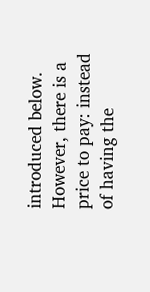introduced below. However, there is a price to pay: instead of having the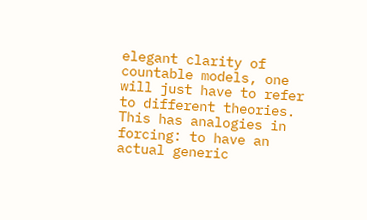elegant clarity of countable models, one will just have to refer to different theories. This has analogies in forcing: to have an actual generic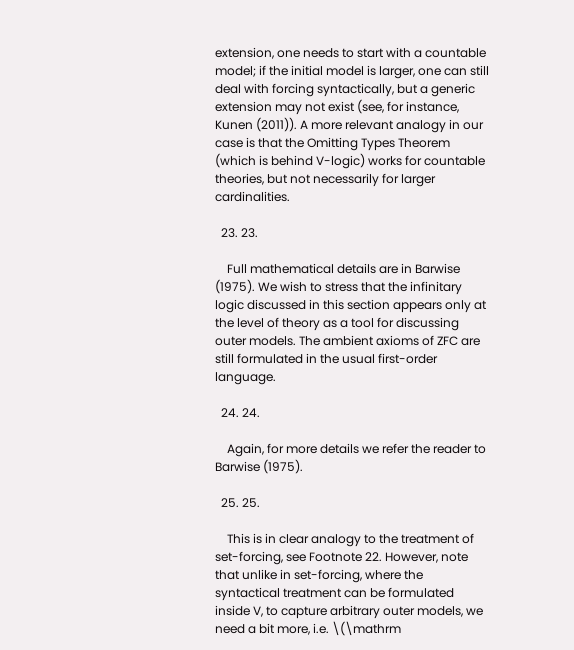extension, one needs to start with a countable model; if the initial model is larger, one can still deal with forcing syntactically, but a generic extension may not exist (see, for instance, Kunen (2011)). A more relevant analogy in our case is that the Omitting Types Theorem (which is behind V-logic) works for countable theories, but not necessarily for larger cardinalities.

  23. 23.

    Full mathematical details are in Barwise (1975). We wish to stress that the infinitary logic discussed in this section appears only at the level of theory as a tool for discussing outer models. The ambient axioms of ZFC are still formulated in the usual first-order language.

  24. 24.

    Again, for more details we refer the reader to Barwise (1975).

  25. 25.

    This is in clear analogy to the treatment of set-forcing, see Footnote 22. However, note that unlike in set-forcing, where the syntactical treatment can be formulated inside V, to capture arbitrary outer models, we need a bit more, i.e. \(\mathrm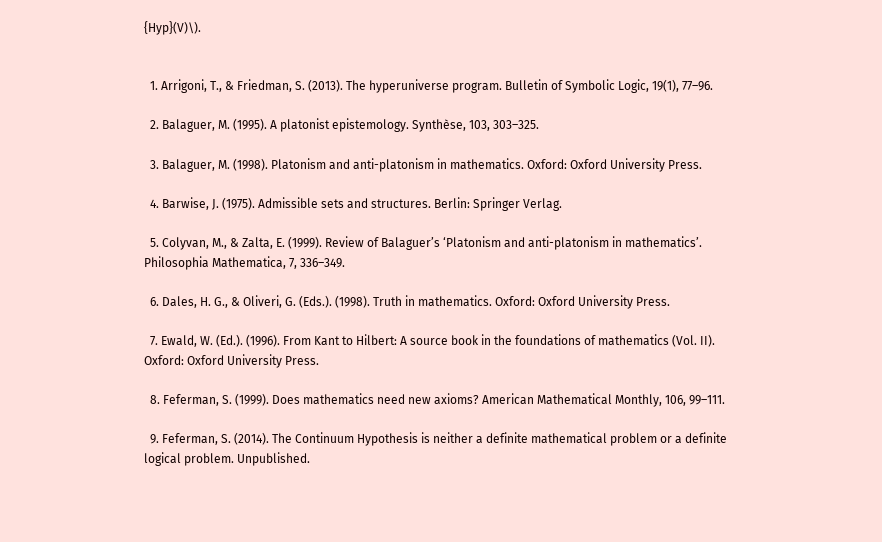{Hyp}(V)\).


  1. Arrigoni, T., & Friedman, S. (2013). The hyperuniverse program. Bulletin of Symbolic Logic, 19(1), 77–96.

  2. Balaguer, M. (1995). A platonist epistemology. Synthèse, 103, 303–325.

  3. Balaguer, M. (1998). Platonism and anti-platonism in mathematics. Oxford: Oxford University Press.

  4. Barwise, J. (1975). Admissible sets and structures. Berlin: Springer Verlag.

  5. Colyvan, M., & Zalta, E. (1999). Review of Balaguer’s ‘Platonism and anti-platonism in mathematics’. Philosophia Mathematica, 7, 336–349.

  6. Dales, H. G., & Oliveri, G. (Eds.). (1998). Truth in mathematics. Oxford: Oxford University Press.

  7. Ewald, W. (Ed.). (1996). From Kant to Hilbert: A source book in the foundations of mathematics (Vol. II). Oxford: Oxford University Press.

  8. Feferman, S. (1999). Does mathematics need new axioms? American Mathematical Monthly, 106, 99–111.

  9. Feferman, S. (2014). The Continuum Hypothesis is neither a definite mathematical problem or a definite logical problem. Unpublished.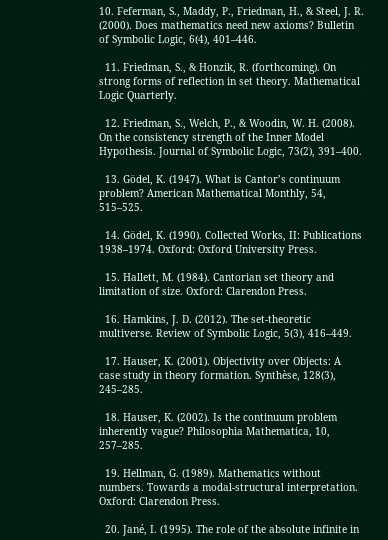10. Feferman, S., Maddy, P., Friedman, H., & Steel, J. R. (2000). Does mathematics need new axioms? Bulletin of Symbolic Logic, 6(4), 401–446.

  11. Friedman, S., & Honzik, R. (forthcoming). On strong forms of reflection in set theory. Mathematical Logic Quarterly.

  12. Friedman, S., Welch, P., & Woodin, W. H. (2008). On the consistency strength of the Inner Model Hypothesis. Journal of Symbolic Logic, 73(2), 391–400.

  13. Gödel, K. (1947). What is Cantor’s continuum problem? American Mathematical Monthly, 54, 515–525.

  14. Gödel, K. (1990). Collected Works, II: Publications 1938–1974. Oxford: Oxford University Press.

  15. Hallett, M. (1984). Cantorian set theory and limitation of size. Oxford: Clarendon Press.

  16. Hamkins, J. D. (2012). The set-theoretic multiverse. Review of Symbolic Logic, 5(3), 416–449.

  17. Hauser, K. (2001). Objectivity over Objects: A case study in theory formation. Synthèse, 128(3), 245–285.

  18. Hauser, K. (2002). Is the continuum problem inherently vague? Philosophia Mathematica, 10, 257–285.

  19. Hellman, G. (1989). Mathematics without numbers. Towards a modal-structural interpretation. Oxford: Clarendon Press.

  20. Jané, I. (1995). The role of the absolute infinite in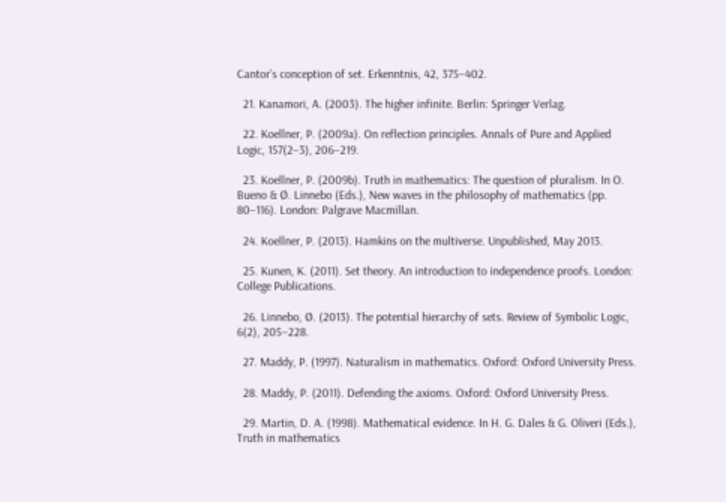Cantor’s conception of set. Erkenntnis, 42, 375–402.

  21. Kanamori, A. (2003). The higher infinite. Berlin: Springer Verlag.

  22. Koellner, P. (2009a). On reflection principles. Annals of Pure and Applied Logic, 157(2–3), 206–219.

  23. Koellner, P. (2009b). Truth in mathematics: The question of pluralism. In O. Bueno & Ø. Linnebo (Eds.), New waves in the philosophy of mathematics (pp. 80–116). London: Palgrave Macmillan.

  24. Koellner, P. (2013). Hamkins on the multiverse. Unpublished, May 2013.

  25. Kunen, K. (2011). Set theory. An introduction to independence proofs. London: College Publications.

  26. Linnebo, Ø. (2013). The potential hierarchy of sets. Review of Symbolic Logic, 6(2), 205–228.

  27. Maddy, P. (1997). Naturalism in mathematics. Oxford: Oxford University Press.

  28. Maddy, P. (2011). Defending the axioms. Oxford: Oxford University Press.

  29. Martin, D. A. (1998). Mathematical evidence. In H. G. Dales & G. Oliveri (Eds.), Truth in mathematics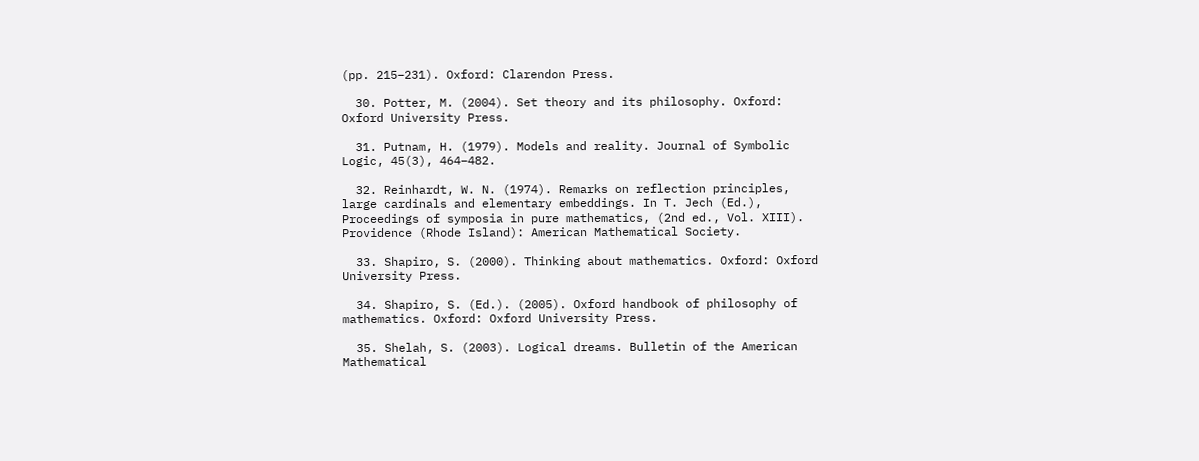(pp. 215–231). Oxford: Clarendon Press.

  30. Potter, M. (2004). Set theory and its philosophy. Oxford: Oxford University Press.

  31. Putnam, H. (1979). Models and reality. Journal of Symbolic Logic, 45(3), 464–482.

  32. Reinhardt, W. N. (1974). Remarks on reflection principles, large cardinals and elementary embeddings. In T. Jech (Ed.), Proceedings of symposia in pure mathematics, (2nd ed., Vol. XIII). Providence (Rhode Island): American Mathematical Society.

  33. Shapiro, S. (2000). Thinking about mathematics. Oxford: Oxford University Press.

  34. Shapiro, S. (Ed.). (2005). Oxford handbook of philosophy of mathematics. Oxford: Oxford University Press.

  35. Shelah, S. (2003). Logical dreams. Bulletin of the American Mathematical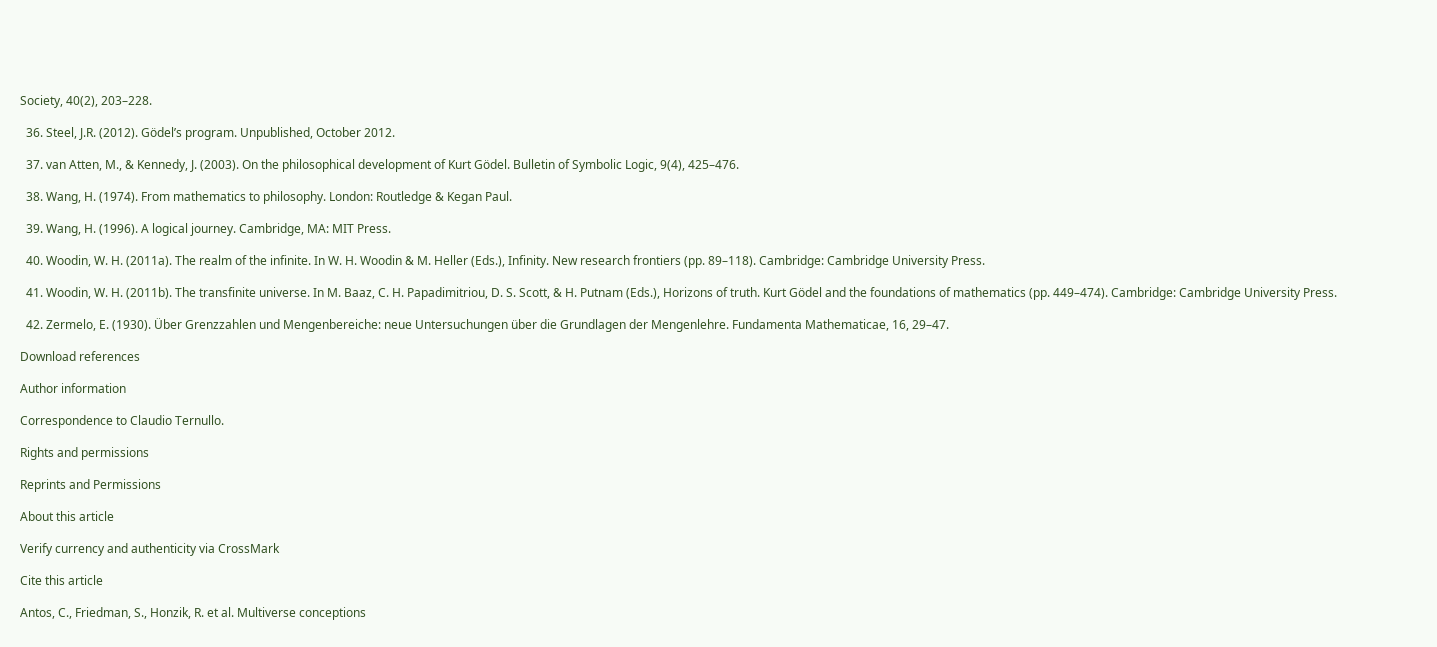Society, 40(2), 203–228.

  36. Steel, J.R. (2012). Gödel’s program. Unpublished, October 2012.

  37. van Atten, M., & Kennedy, J. (2003). On the philosophical development of Kurt Gödel. Bulletin of Symbolic Logic, 9(4), 425–476.

  38. Wang, H. (1974). From mathematics to philosophy. London: Routledge & Kegan Paul.

  39. Wang, H. (1996). A logical journey. Cambridge, MA: MIT Press.

  40. Woodin, W. H. (2011a). The realm of the infinite. In W. H. Woodin & M. Heller (Eds.), Infinity. New research frontiers (pp. 89–118). Cambridge: Cambridge University Press.

  41. Woodin, W. H. (2011b). The transfinite universe. In M. Baaz, C. H. Papadimitriou, D. S. Scott, & H. Putnam (Eds.), Horizons of truth. Kurt Gödel and the foundations of mathematics (pp. 449–474). Cambridge: Cambridge University Press.

  42. Zermelo, E. (1930). Über Grenzzahlen und Mengenbereiche: neue Untersuchungen über die Grundlagen der Mengenlehre. Fundamenta Mathematicae, 16, 29–47.

Download references

Author information

Correspondence to Claudio Ternullo.

Rights and permissions

Reprints and Permissions

About this article

Verify currency and authenticity via CrossMark

Cite this article

Antos, C., Friedman, S., Honzik, R. et al. Multiverse conceptions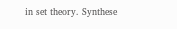in set theory. Synthese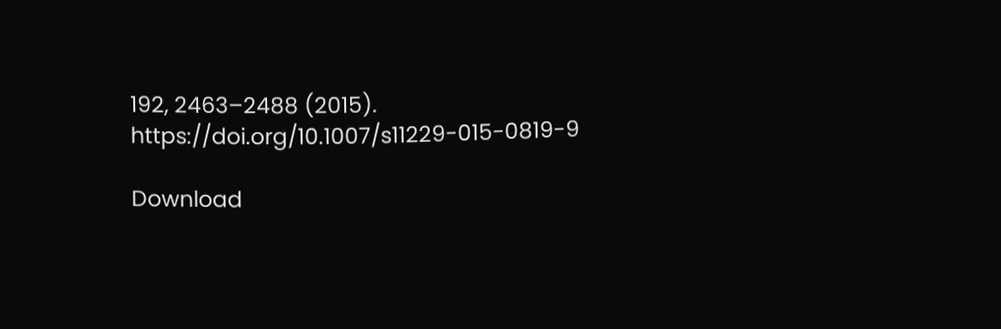192, 2463–2488 (2015). https://doi.org/10.1007/s11229-015-0819-9

Download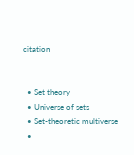citation


  • Set theory
  • Universe of sets
  • Set-theoretic multiverse
  •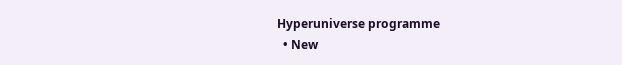Hyperuniverse programme
  • New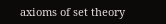axioms of set theory